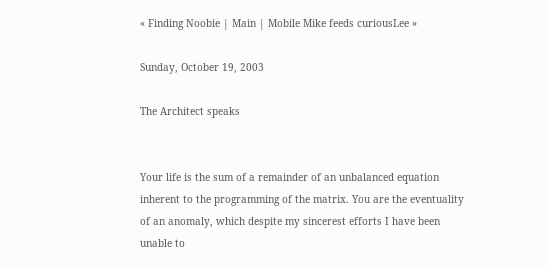« Finding Noobie | Main | Mobile Mike feeds curiousLee »

Sunday, October 19, 2003

The Architect speaks


Your life is the sum of a remainder of an unbalanced equation inherent to the programming of the matrix. You are the eventuality of an anomaly, which despite my sincerest efforts I have been unable to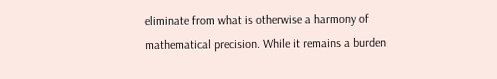eliminate from what is otherwise a harmony of mathematical precision. While it remains a burden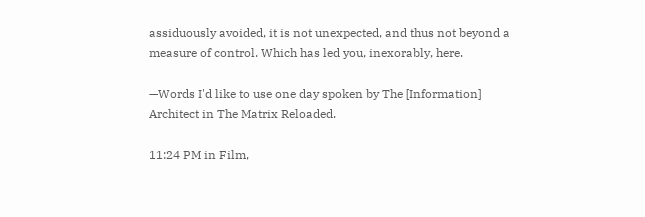assiduously avoided, it is not unexpected, and thus not beyond a measure of control. Which has led you, inexorably, here.

—Words I'd like to use one day spoken by The [Information] Architect in The Matrix Reloaded.

11:24 PM in Film,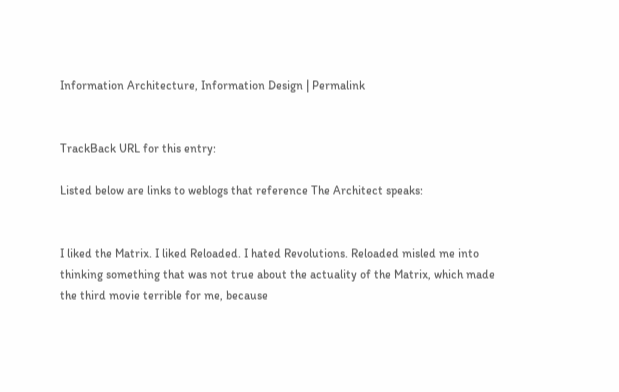Information Architecture, Information Design | Permalink


TrackBack URL for this entry:

Listed below are links to weblogs that reference The Architect speaks:


I liked the Matrix. I liked Reloaded. I hated Revolutions. Reloaded misled me into thinking something that was not true about the actuality of the Matrix, which made the third movie terrible for me, because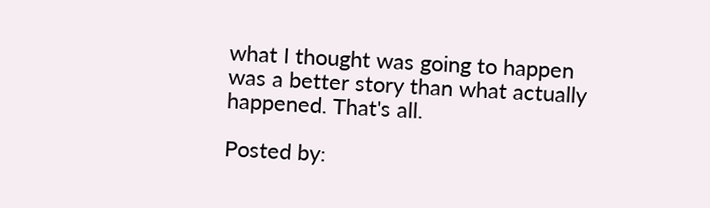what I thought was going to happen was a better story than what actually happened. That's all.

Posted by: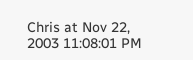Chris at Nov 22, 2003 11:08:01 PM